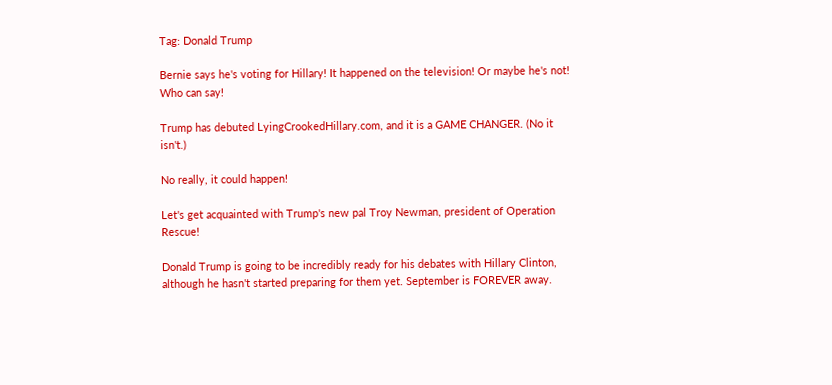Tag: Donald Trump

Bernie says he's voting for Hillary! It happened on the television! Or maybe he's not! Who can say!

Trump has debuted LyingCrookedHillary.com, and it is a GAME CHANGER. (No it isn't.)

No really, it could happen!

Let's get acquainted with Trump's new pal Troy Newman, president of Operation Rescue!

Donald Trump is going to be incredibly ready for his debates with Hillary Clinton, although he hasn't started preparing for them yet. September is FOREVER away.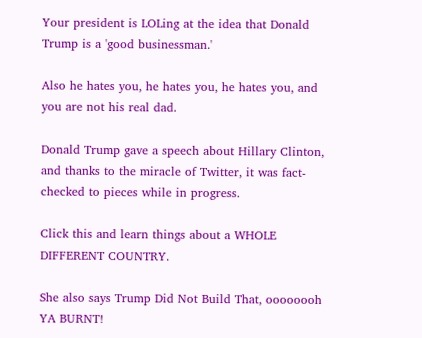Your president is LOLing at the idea that Donald Trump is a 'good businessman.'

Also he hates you, he hates you, he hates you, and you are not his real dad.

Donald Trump gave a speech about Hillary Clinton, and thanks to the miracle of Twitter, it was fact-checked to pieces while in progress.

Click this and learn things about a WHOLE DIFFERENT COUNTRY.

She also says Trump Did Not Build That, oooooooh YA BURNT!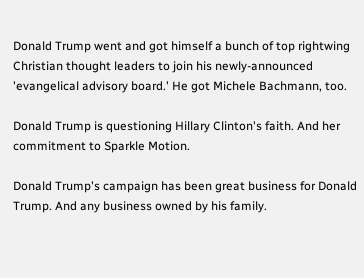Donald Trump went and got himself a bunch of top rightwing Christian thought leaders to join his newly-announced 'evangelical advisory board.' He got Michele Bachmann, too.

Donald Trump is questioning Hillary Clinton's faith. And her commitment to Sparkle Motion.

Donald Trump's campaign has been great business for Donald Trump. And any business owned by his family.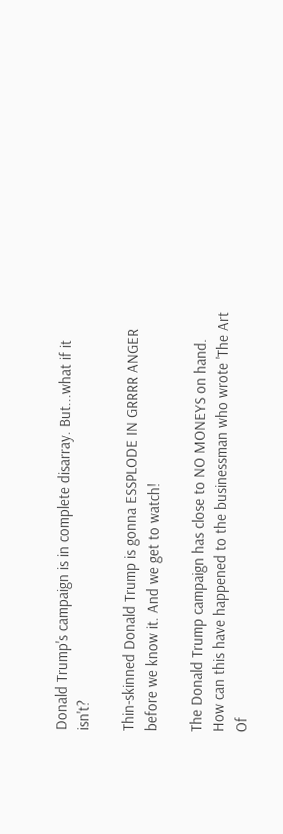Donald Trump's campaign is in complete disarray. But...what if it isn't?

Thin-skinned Donald Trump is gonna ESSPLODE IN GRRRR ANGER before we know it. And we get to watch!

The Donald Trump campaign has close to NO MONEYS on hand. How can this have happened to the businessman who wrote 'The Art Of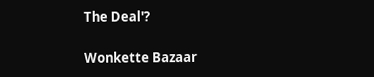The Deal'?

Wonkette Bazaar